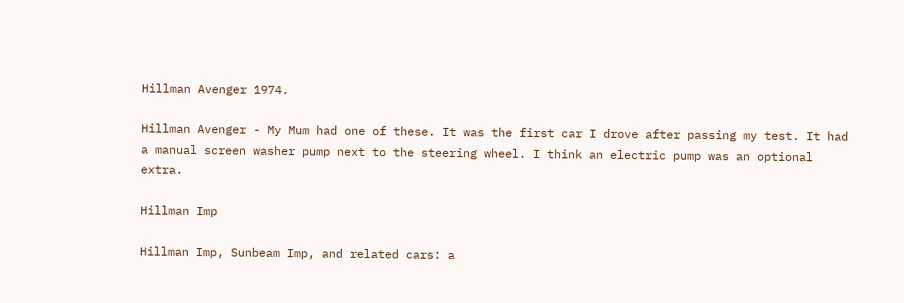Hillman Avenger 1974.

Hillman Avenger - My Mum had one of these. It was the first car I drove after passing my test. It had a manual screen washer pump next to the steering wheel. I think an electric pump was an optional extra.

Hillman Imp

Hillman Imp, Sunbeam Imp, and related cars: a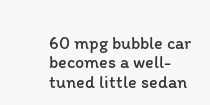60 mpg bubble car becomes a well-tuned little sedan